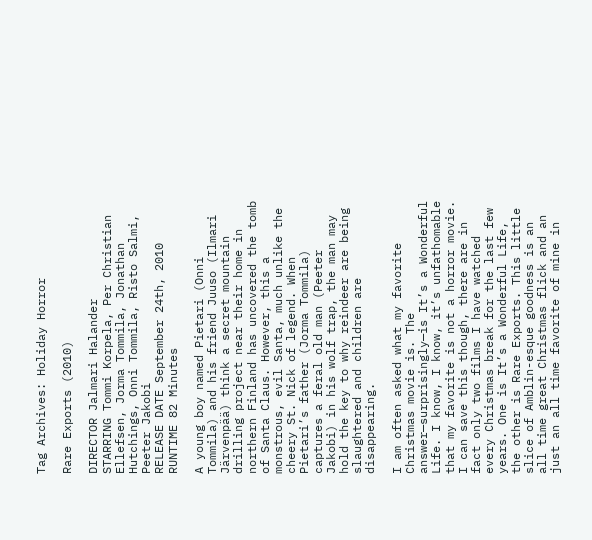Tag Archives: Holiday Horror

Rare Exports (2010)

DIRECTOR Jalmari Halander
STARRING Tommi Korpela, Per Christian Ellefsen, Jorma Tommila, Jonathan Hutchings, Onni Tommila, Risto Salmi, Peeter Jakobi
RELEASE DATE September 24th, 2010
RUNTIME 82 Minutes

A young boy named Pietari (Onni Tommila) and his friend Juuso (Ilmari Järvenpää) think a secret mountain drilling project near their home in northern Finland has uncovered the tomb of Santa Claus. However, this a monstrous, evil Santa, much unlike the cheery St. Nick of legend. When Pietari’s father (Jorma Tommila) captures a feral old man (Peeter Jakobi) in his wolf trap, the man may hold the key to why reindeer are being slaughtered and children are disappearing.

I am often asked what my favorite Christmas movie is. The answer—surprisingly—is It’s a Wonderful Life. I know, I know, it’s unfathomable that my favorite is not a horror movie. I can save this though, there are in fact only two films I have watched every Christmas break for the last few years. One is It’s a Wonderful Life, the other is Rare Exports. This little slice of Amblin-esque goodness is an all time great Christmas flick and an just an all time favorite of mine in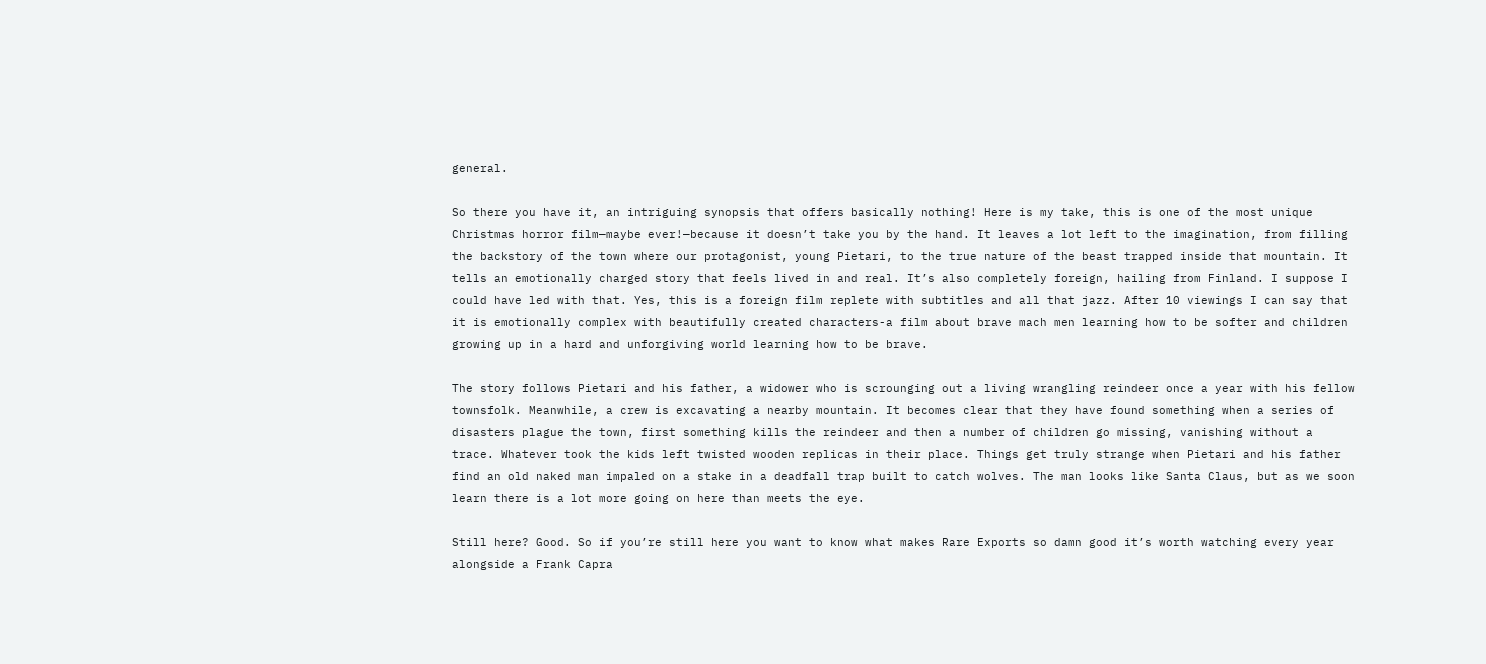general.

So there you have it, an intriguing synopsis that offers basically nothing! Here is my take, this is one of the most unique Christmas horror film—maybe ever!—because it doesn’t take you by the hand. It leaves a lot left to the imagination, from filling the backstory of the town where our protagonist, young Pietari, to the true nature of the beast trapped inside that mountain. It tells an emotionally charged story that feels lived in and real. It’s also completely foreign, hailing from Finland. I suppose I could have led with that. Yes, this is a foreign film replete with subtitles and all that jazz. After 10 viewings I can say that it is emotionally complex with beautifully created characters-a film about brave mach men learning how to be softer and children growing up in a hard and unforgiving world learning how to be brave.

The story follows Pietari and his father, a widower who is scrounging out a living wrangling reindeer once a year with his fellow townsfolk. Meanwhile, a crew is excavating a nearby mountain. It becomes clear that they have found something when a series of disasters plague the town, first something kills the reindeer and then a number of children go missing, vanishing without a trace. Whatever took the kids left twisted wooden replicas in their place. Things get truly strange when Pietari and his father find an old naked man impaled on a stake in a deadfall trap built to catch wolves. The man looks like Santa Claus, but as we soon learn there is a lot more going on here than meets the eye.

Still here? Good. So if you’re still here you want to know what makes Rare Exports so damn good it’s worth watching every year alongside a Frank Capra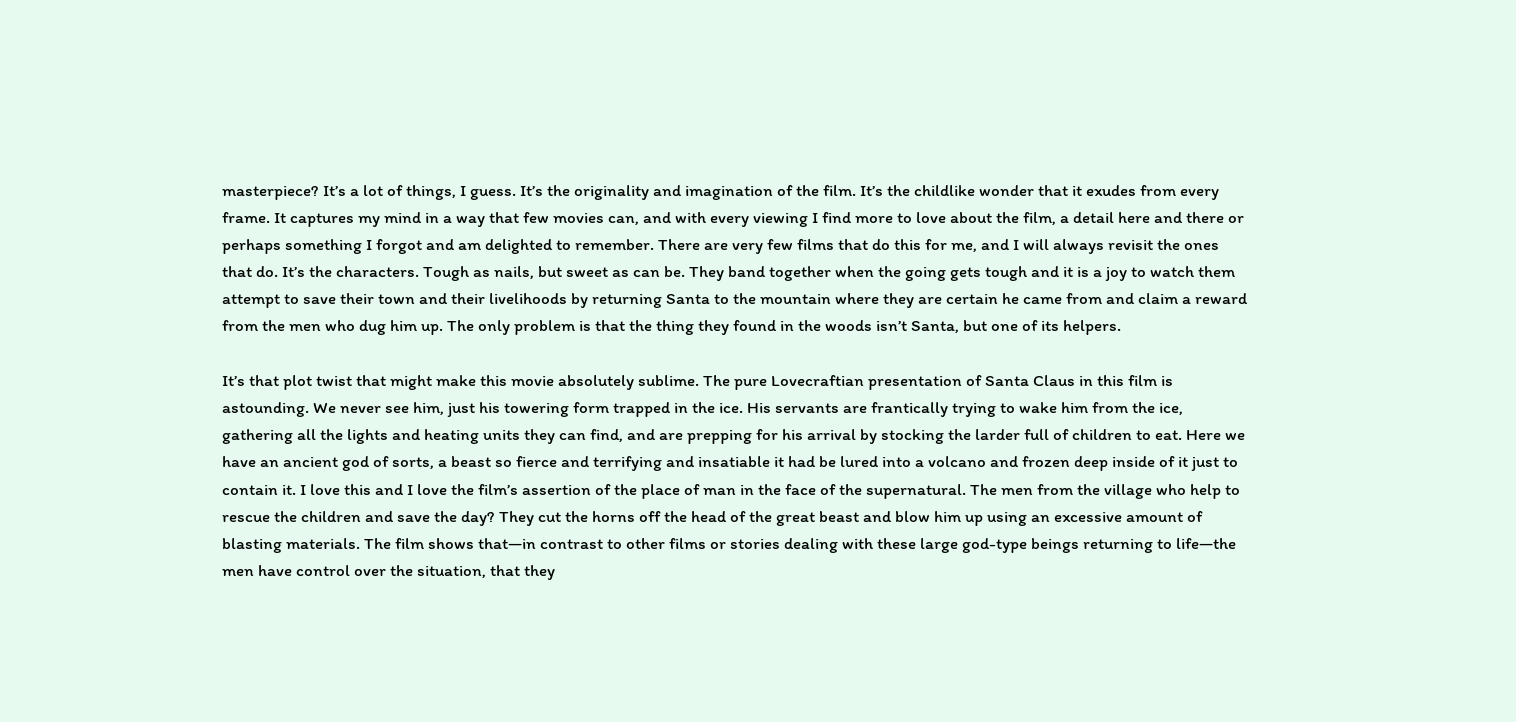masterpiece? It’s a lot of things, I guess. It’s the originality and imagination of the film. It’s the childlike wonder that it exudes from every frame. It captures my mind in a way that few movies can, and with every viewing I find more to love about the film, a detail here and there or perhaps something I forgot and am delighted to remember. There are very few films that do this for me, and I will always revisit the ones that do. It’s the characters. Tough as nails, but sweet as can be. They band together when the going gets tough and it is a joy to watch them attempt to save their town and their livelihoods by returning Santa to the mountain where they are certain he came from and claim a reward from the men who dug him up. The only problem is that the thing they found in the woods isn’t Santa, but one of its helpers.

It’s that plot twist that might make this movie absolutely sublime. The pure Lovecraftian presentation of Santa Claus in this film is astounding. We never see him, just his towering form trapped in the ice. His servants are frantically trying to wake him from the ice, gathering all the lights and heating units they can find, and are prepping for his arrival by stocking the larder full of children to eat. Here we have an ancient god of sorts, a beast so fierce and terrifying and insatiable it had be lured into a volcano and frozen deep inside of it just to contain it. I love this and I love the film’s assertion of the place of man in the face of the supernatural. The men from the village who help to rescue the children and save the day? They cut the horns off the head of the great beast and blow him up using an excessive amount of blasting materials. The film shows that—in contrast to other films or stories dealing with these large god-type beings returning to life—the men have control over the situation, that they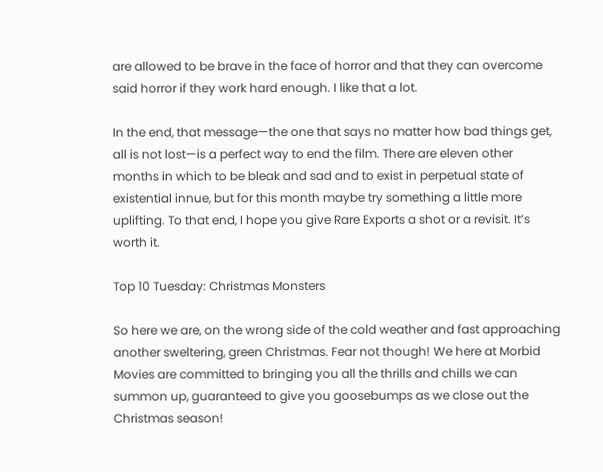are allowed to be brave in the face of horror and that they can overcome said horror if they work hard enough. I like that a lot.

In the end, that message—the one that says no matter how bad things get, all is not lost—is a perfect way to end the film. There are eleven other months in which to be bleak and sad and to exist in perpetual state of existential innue, but for this month maybe try something a little more uplifting. To that end, I hope you give Rare Exports a shot or a revisit. It’s worth it.

Top 10 Tuesday: Christmas Monsters

So here we are, on the wrong side of the cold weather and fast approaching another sweltering, green Christmas. Fear not though! We here at Morbid Movies are committed to bringing you all the thrills and chills we can summon up, guaranteed to give you goosebumps as we close out the Christmas season!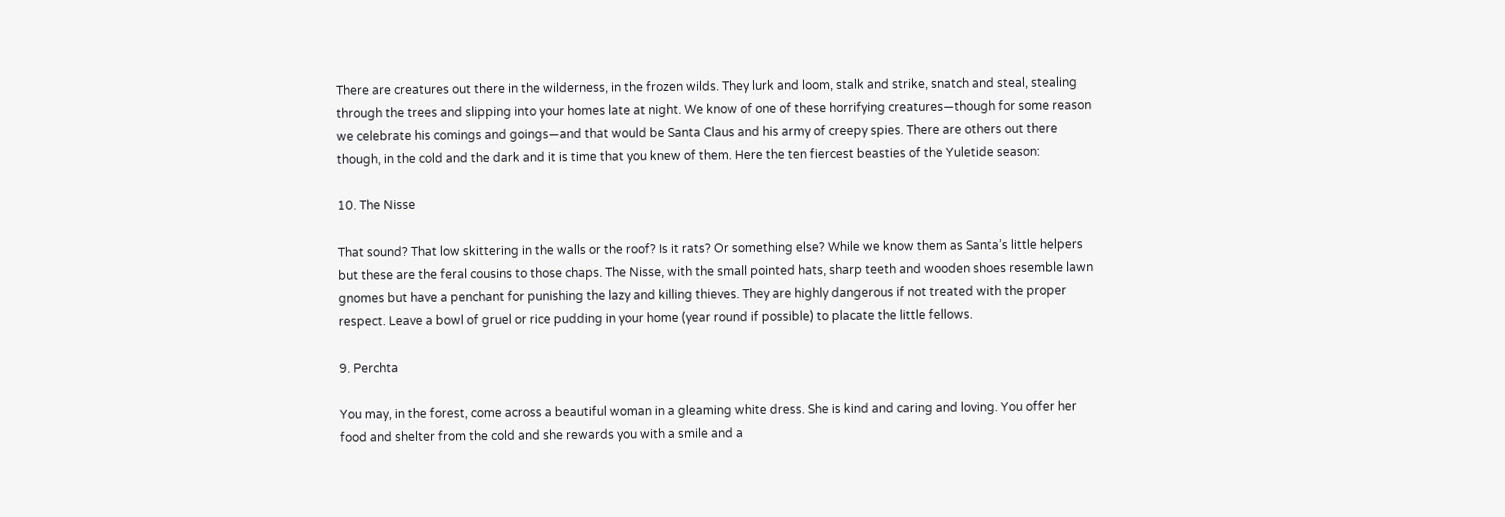There are creatures out there in the wilderness, in the frozen wilds. They lurk and loom, stalk and strike, snatch and steal, stealing through the trees and slipping into your homes late at night. We know of one of these horrifying creatures—though for some reason we celebrate his comings and goings—and that would be Santa Claus and his army of creepy spies. There are others out there though, in the cold and the dark and it is time that you knew of them. Here the ten fiercest beasties of the Yuletide season:

10. The Nisse

That sound? That low skittering in the walls or the roof? Is it rats? Or something else? While we know them as Santa’s little helpers but these are the feral cousins to those chaps. The Nisse, with the small pointed hats, sharp teeth and wooden shoes resemble lawn gnomes but have a penchant for punishing the lazy and killing thieves. They are highly dangerous if not treated with the proper respect. Leave a bowl of gruel or rice pudding in your home (year round if possible) to placate the little fellows.

9. Perchta

You may, in the forest, come across a beautiful woman in a gleaming white dress. She is kind and caring and loving. You offer her food and shelter from the cold and she rewards you with a smile and a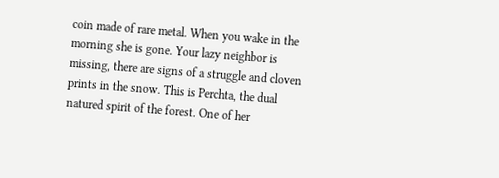coin made of rare metal. When you wake in the morning she is gone. Your lazy neighbor is missing, there are signs of a struggle and cloven prints in the snow. This is Perchta, the dual natured spirit of the forest. One of her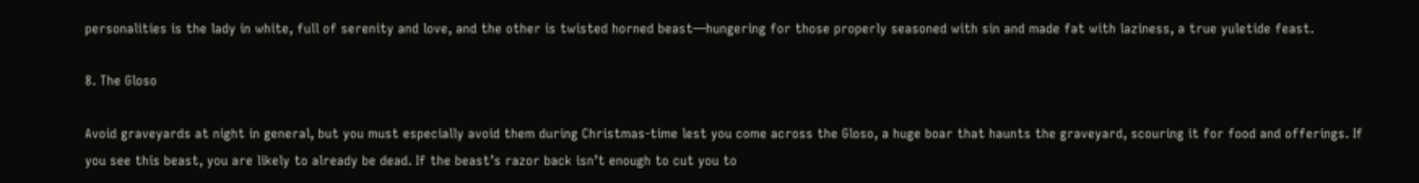personalities is the lady in white, full of serenity and love, and the other is twisted horned beast—hungering for those properly seasoned with sin and made fat with laziness, a true yuletide feast.

8. The Gloso

Avoid graveyards at night in general, but you must especially avoid them during Christmas-time lest you come across the Gloso, a huge boar that haunts the graveyard, scouring it for food and offerings. If you see this beast, you are likely to already be dead. If the beast’s razor back isn’t enough to cut you to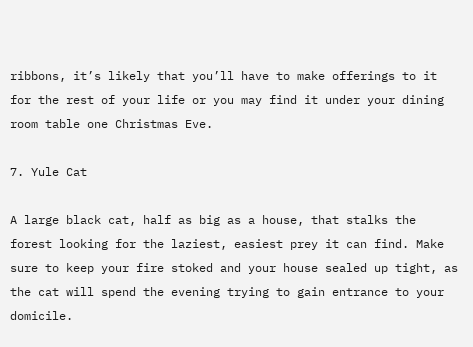ribbons, it’s likely that you’ll have to make offerings to it for the rest of your life or you may find it under your dining room table one Christmas Eve.

7. Yule Cat

A large black cat, half as big as a house, that stalks the forest looking for the laziest, easiest prey it can find. Make sure to keep your fire stoked and your house sealed up tight, as the cat will spend the evening trying to gain entrance to your domicile.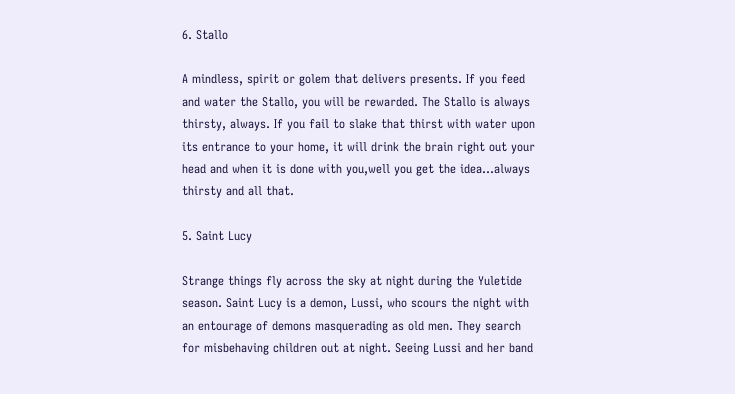6. Stallo

A mindless, spirit or golem that delivers presents. If you feed and water the Stallo, you will be rewarded. The Stallo is always thirsty, always. If you fail to slake that thirst with water upon its entrance to your home, it will drink the brain right out your head and when it is done with you,well you get the idea…always thirsty and all that.

5. Saint Lucy

Strange things fly across the sky at night during the Yuletide season. Saint Lucy is a demon, Lussi, who scours the night with an entourage of demons masquerading as old men. They search for misbehaving children out at night. Seeing Lussi and her band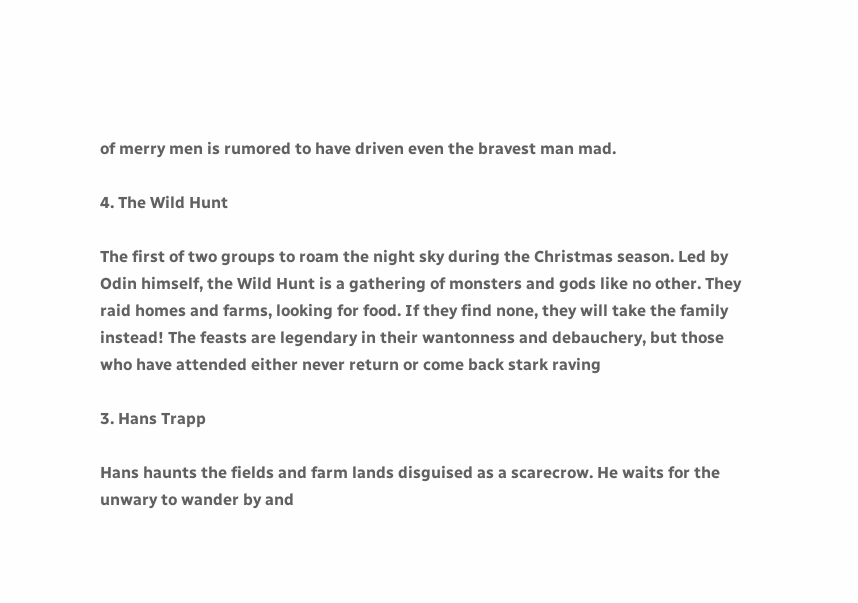of merry men is rumored to have driven even the bravest man mad.

4. The Wild Hunt

The first of two groups to roam the night sky during the Christmas season. Led by Odin himself, the Wild Hunt is a gathering of monsters and gods like no other. They raid homes and farms, looking for food. If they find none, they will take the family instead! The feasts are legendary in their wantonness and debauchery, but those who have attended either never return or come back stark raving

3. Hans Trapp

Hans haunts the fields and farm lands disguised as a scarecrow. He waits for the unwary to wander by and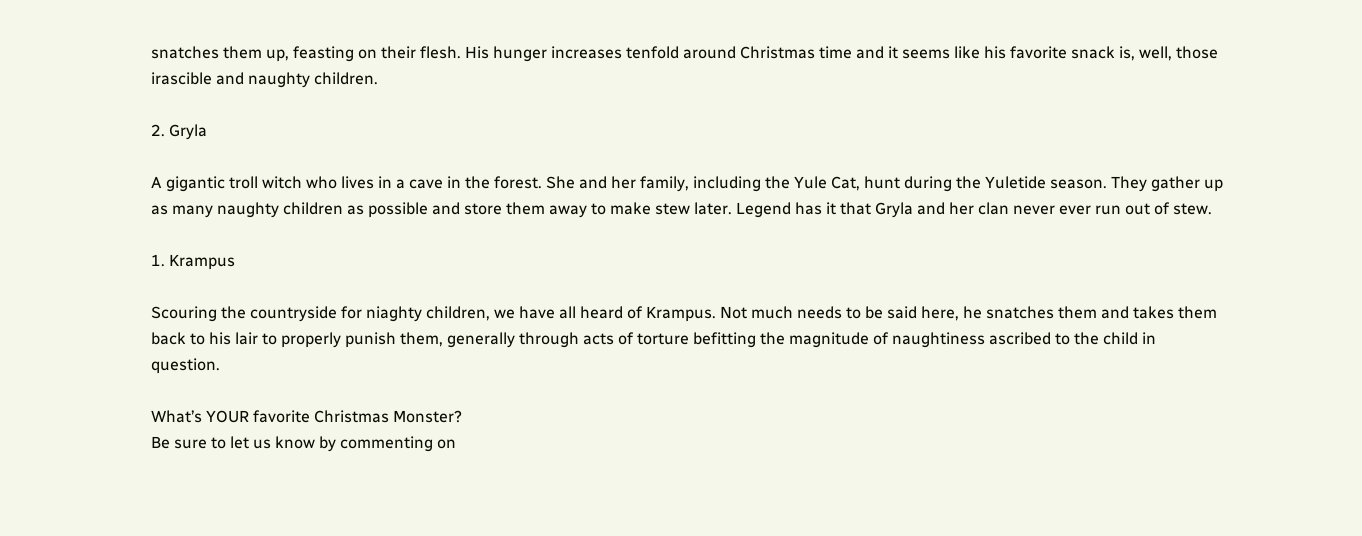snatches them up, feasting on their flesh. His hunger increases tenfold around Christmas time and it seems like his favorite snack is, well, those irascible and naughty children.

2. Gryla

A gigantic troll witch who lives in a cave in the forest. She and her family, including the Yule Cat, hunt during the Yuletide season. They gather up as many naughty children as possible and store them away to make stew later. Legend has it that Gryla and her clan never ever run out of stew.

1. Krampus

Scouring the countryside for niaghty children, we have all heard of Krampus. Not much needs to be said here, he snatches them and takes them back to his lair to properly punish them, generally through acts of torture befitting the magnitude of naughtiness ascribed to the child in question.

What’s YOUR favorite Christmas Monster?
Be sure to let us know by commenting on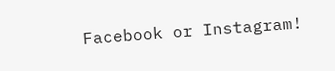Facebook or Instagram!